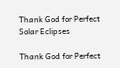Thank God for Perfect Solar Eclipses

Thank God for Perfect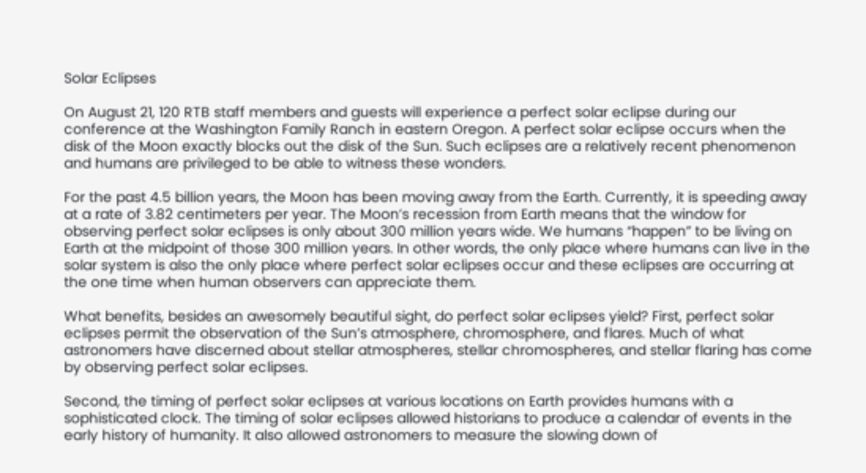Solar Eclipses

On August 21, 120 RTB staff members and guests will experience a perfect solar eclipse during our conference at the Washington Family Ranch in eastern Oregon. A perfect solar eclipse occurs when the disk of the Moon exactly blocks out the disk of the Sun. Such eclipses are a relatively recent phenomenon and humans are privileged to be able to witness these wonders.

For the past 4.5 billion years, the Moon has been moving away from the Earth. Currently, it is speeding away at a rate of 3.82 centimeters per year. The Moon’s recession from Earth means that the window for observing perfect solar eclipses is only about 300 million years wide. We humans “happen” to be living on Earth at the midpoint of those 300 million years. In other words, the only place where humans can live in the solar system is also the only place where perfect solar eclipses occur and these eclipses are occurring at the one time when human observers can appreciate them.

What benefits, besides an awesomely beautiful sight, do perfect solar eclipses yield? First, perfect solar eclipses permit the observation of the Sun’s atmosphere, chromosphere, and flares. Much of what astronomers have discerned about stellar atmospheres, stellar chromospheres, and stellar flaring has come by observing perfect solar eclipses.

Second, the timing of perfect solar eclipses at various locations on Earth provides humans with a sophisticated clock. The timing of solar eclipses allowed historians to produce a calendar of events in the early history of humanity. It also allowed astronomers to measure the slowing down of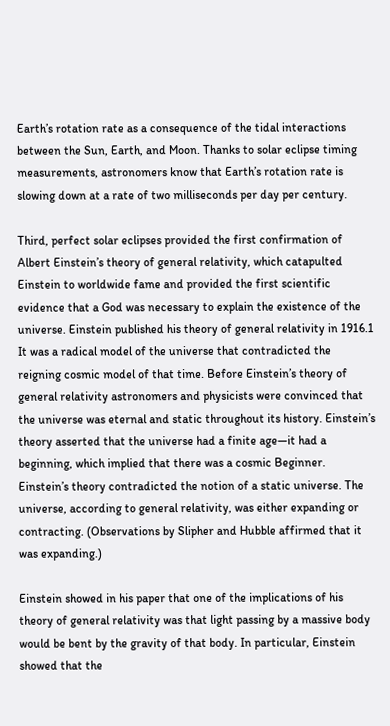Earth’s rotation rate as a consequence of the tidal interactions between the Sun, Earth, and Moon. Thanks to solar eclipse timing measurements, astronomers know that Earth’s rotation rate is slowing down at a rate of two milliseconds per day per century.

Third, perfect solar eclipses provided the first confirmation of Albert Einstein’s theory of general relativity, which catapulted Einstein to worldwide fame and provided the first scientific evidence that a God was necessary to explain the existence of the universe. Einstein published his theory of general relativity in 1916.1 It was a radical model of the universe that contradicted the reigning cosmic model of that time. Before Einstein’s theory of general relativity astronomers and physicists were convinced that the universe was eternal and static throughout its history. Einstein’s theory asserted that the universe had a finite age—it had a beginning, which implied that there was a cosmic Beginner. Einstein’s theory contradicted the notion of a static universe. The universe, according to general relativity, was either expanding or contracting. (Observations by Slipher and Hubble affirmed that it was expanding.)

Einstein showed in his paper that one of the implications of his theory of general relativity was that light passing by a massive body would be bent by the gravity of that body. In particular, Einstein showed that the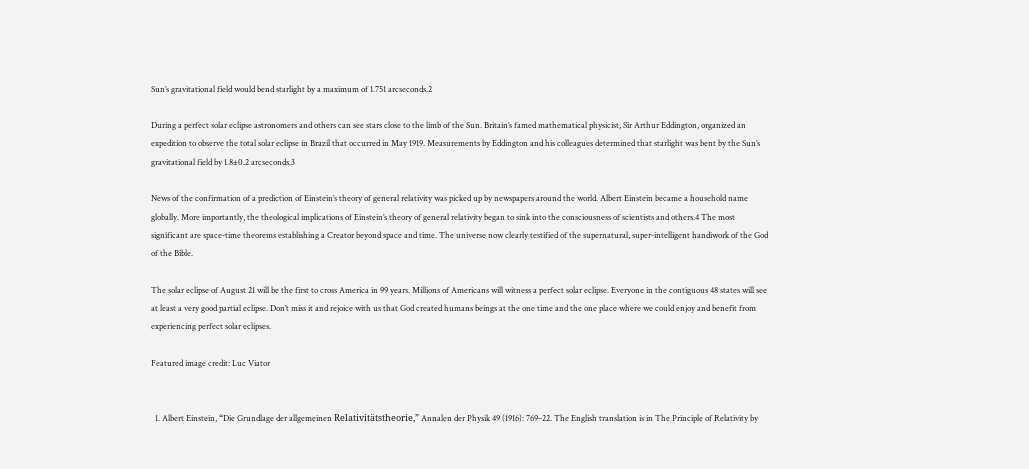Sun’s gravitational field would bend starlight by a maximum of 1.751 arcseconds.2

During a perfect solar eclipse astronomers and others can see stars close to the limb of the Sun. Britain’s famed mathematical physicist, Sir Arthur Eddington, organized an expedition to observe the total solar eclipse in Brazil that occurred in May 1919. Measurements by Eddington and his colleagues determined that starlight was bent by the Sun’s gravitational field by 1.8±0.2 arcseconds.3

News of the confirmation of a prediction of Einstein’s theory of general relativity was picked up by newspapers around the world. Albert Einstein became a household name globally. More importantly, the theological implications of Einstein’s theory of general relativity began to sink into the consciousness of scientists and others.4 The most significant are space-time theorems establishing a Creator beyond space and time. The universe now clearly testified of the supernatural, super-intelligent handiwork of the God of the Bible.

The solar eclipse of August 21 will be the first to cross America in 99 years. Millions of Americans will witness a perfect solar eclipse. Everyone in the contiguous 48 states will see at least a very good partial eclipse. Don’t miss it and rejoice with us that God created humans beings at the one time and the one place where we could enjoy and benefit from experiencing perfect solar eclipses.

Featured image credit: Luc Viator


  1. Albert Einstein, “Die Grundlage der allgemeinen Relativitätstheorie,” Annalen der Physik 49 (1916): 769–22. The English translation is in The Principle of Relativity by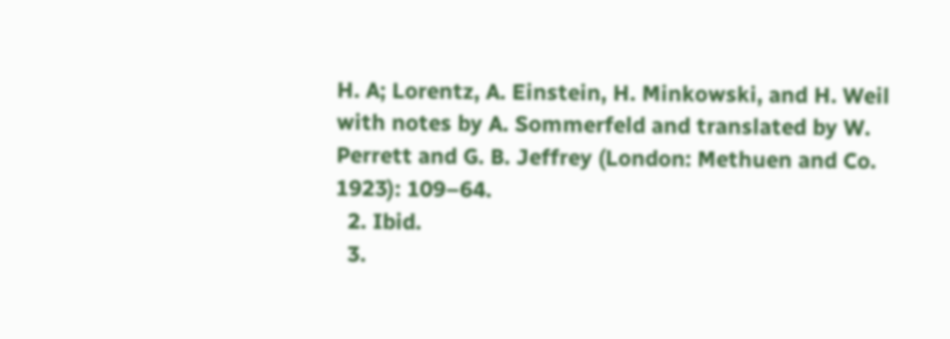H. A; Lorentz, A. Einstein, H. Minkowski, and H. Weil with notes by A. Sommerfeld and translated by W. Perrett and G. B. Jeffrey (London: Methuen and Co. 1923): 109–64.
  2. Ibid.
  3.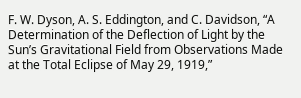F. W. Dyson, A. S. Eddington, and C. Davidson, “A Determination of the Deflection of Light by the Sun’s Gravitational Field from Observations Made at the Total Eclipse of May 29, 1919,”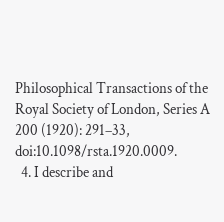Philosophical Transactions of the Royal Society of London, Series A 200 (1920): 291–33, doi:10.1098/rsta.1920.0009.
  4. I describe and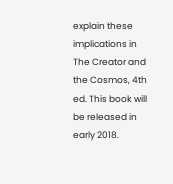explain these implications in The Creator and the Cosmos, 4th ed. This book will be released in early 2018.